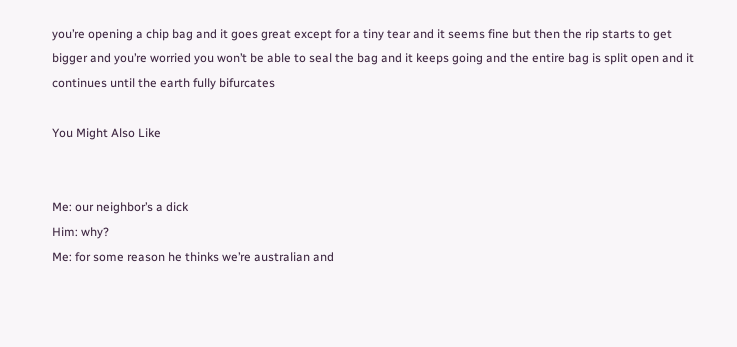you’re opening a chip bag and it goes great except for a tiny tear and it seems fine but then the rip starts to get bigger and you’re worried you won’t be able to seal the bag and it keeps going and the entire bag is split open and it continues until the earth fully bifurcates

You Might Also Like


Me: our neighbor’s a dick
Him: why?
Me: for some reason he thinks we’re australian and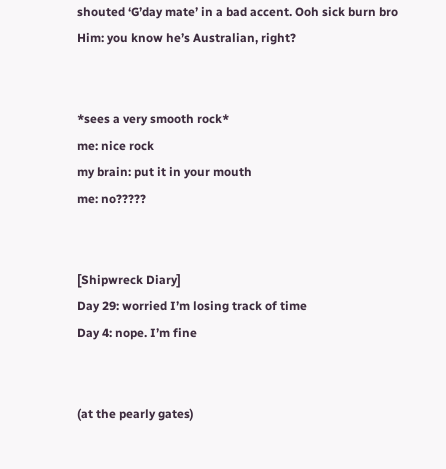shouted ‘G’day mate’ in a bad accent. Ooh sick burn bro
Him: you know he’s Australian, right?


*sees a very smooth rock*
me: nice rock
my brain: put it in your mouth
me: no?????


[Shipwreck Diary]
Day 29: worried I’m losing track of time
Day 4: nope. I’m fine


(at the pearly gates)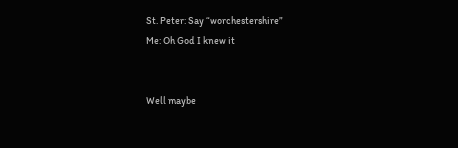St. Peter: Say “worchestershire”
Me: Oh God I knew it


Well maybe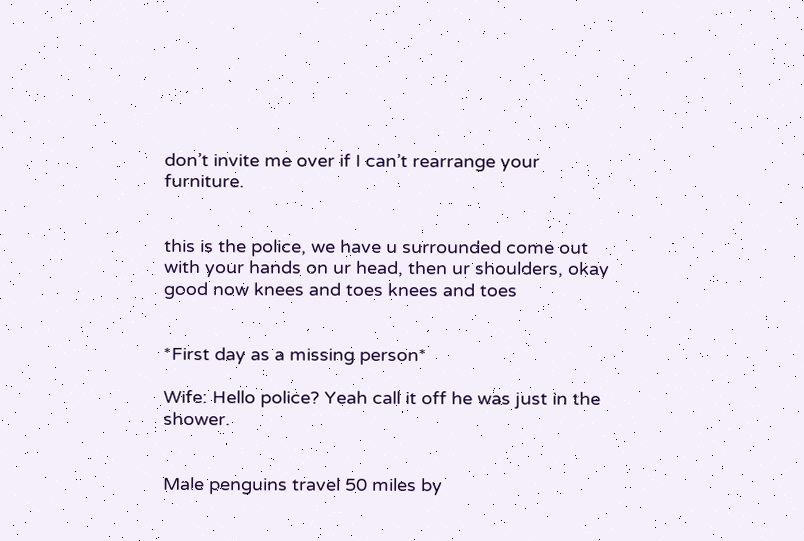don’t invite me over if I can’t rearrange your furniture.


this is the police, we have u surrounded come out with your hands on ur head, then ur shoulders, okay good now knees and toes knees and toes


*First day as a missing person*

Wife: Hello police? Yeah call it off he was just in the shower.


Male penguins travel 50 miles by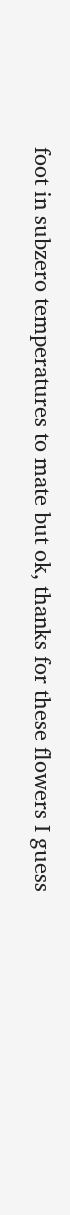foot in subzero temperatures to mate but ok, thanks for these flowers I guess